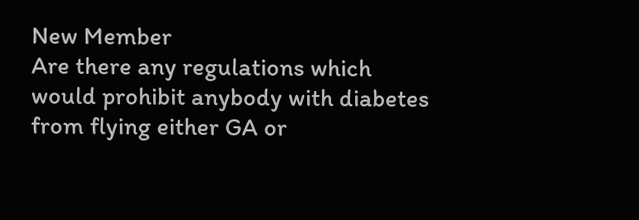New Member
Are there any regulations which would prohibit anybody with diabetes from flying either GA or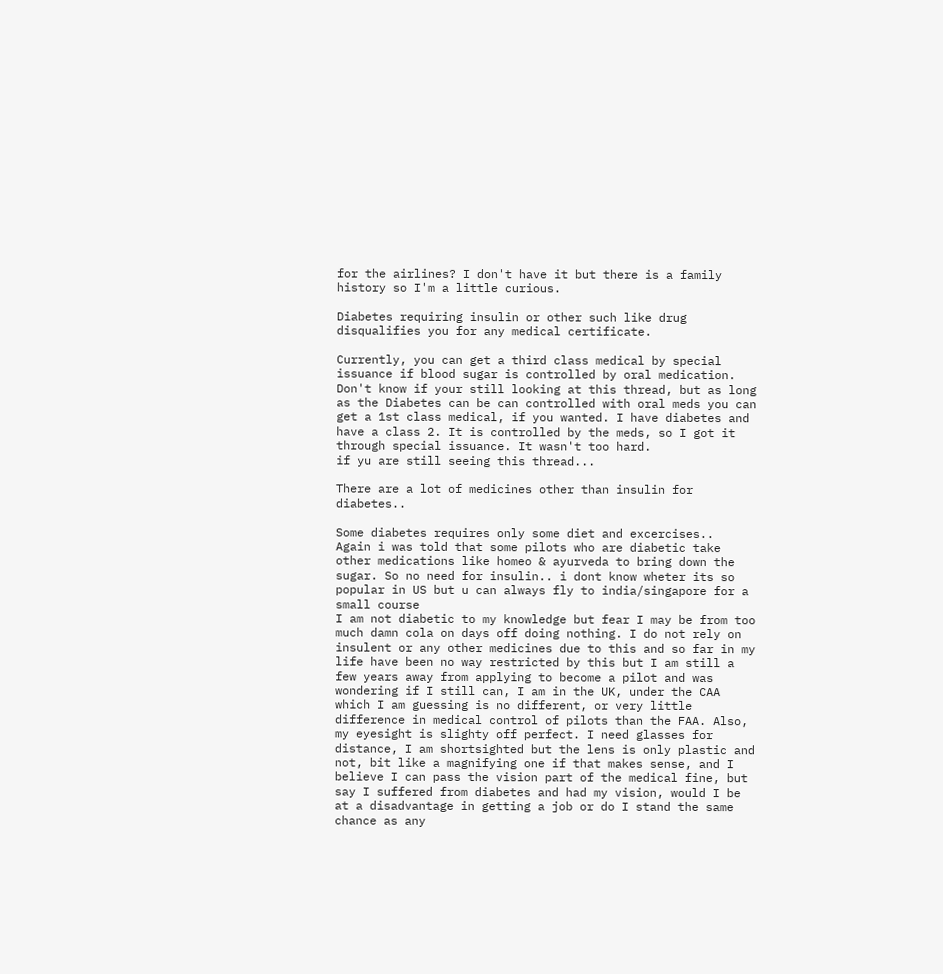for the airlines? I don't have it but there is a family history so I'm a little curious.

Diabetes requiring insulin or other such like drug disqualifies you for any medical certificate.

Currently, you can get a third class medical by special issuance if blood sugar is controlled by oral medication.
Don't know if your still looking at this thread, but as long as the Diabetes can be can controlled with oral meds you can get a 1st class medical, if you wanted. I have diabetes and have a class 2. It is controlled by the meds, so I got it through special issuance. It wasn't too hard.
if yu are still seeing this thread...

There are a lot of medicines other than insulin for diabetes..

Some diabetes requires only some diet and excercises..
Again i was told that some pilots who are diabetic take other medications like homeo & ayurveda to bring down the sugar. So no need for insulin.. i dont know wheter its so popular in US but u can always fly to india/singapore for a small course
I am not diabetic to my knowledge but fear I may be from too much damn cola on days off doing nothing. I do not rely on insulent or any other medicines due to this and so far in my life have been no way restricted by this but I am still a few years away from applying to become a pilot and was wondering if I still can, I am in the UK, under the CAA which I am guessing is no different, or very little difference in medical control of pilots than the FAA. Also, my eyesight is slighty off perfect. I need glasses for distance, I am shortsighted but the lens is only plastic and not, bit like a magnifying one if that makes sense, and I believe I can pass the vision part of the medical fine, but say I suffered from diabetes and had my vision, would I be at a disadvantage in getting a job or do I stand the same chance as any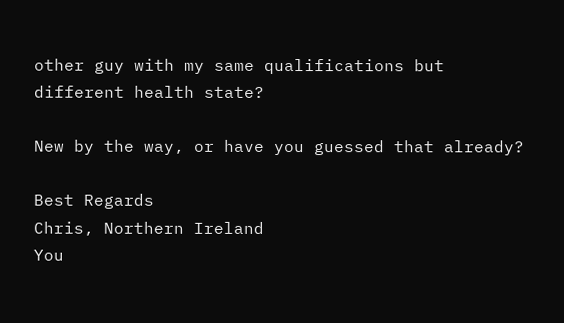other guy with my same qualifications but different health state?

New by the way, or have you guessed that already?

Best Regards
Chris, Northern Ireland
You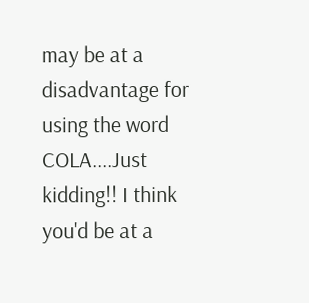may be at a disadvantage for using the word COLA....Just kidding!! I think you'd be at a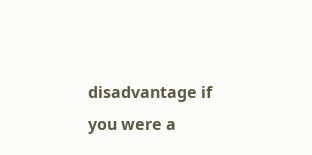disadvantage if you were a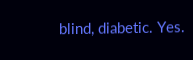blind, diabetic. Yes.